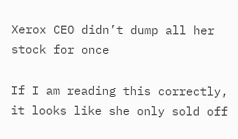Xerox CEO didn’t dump all her stock for once

If I am reading this correctly, it looks like she only sold off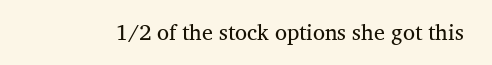1/2 of the stock options she got this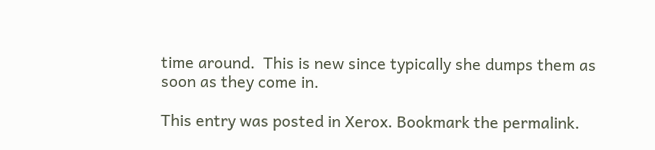time around.  This is new since typically she dumps them as soon as they come in.

This entry was posted in Xerox. Bookmark the permalink.